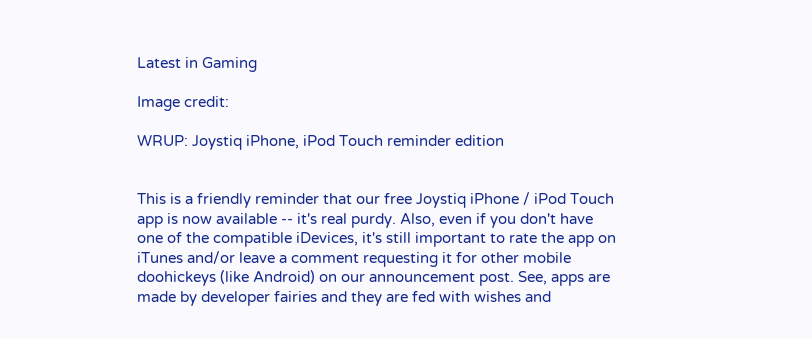Latest in Gaming

Image credit:

WRUP: Joystiq iPhone, iPod Touch reminder edition


This is a friendly reminder that our free Joystiq iPhone / iPod Touch app is now available -- it's real purdy. Also, even if you don't have one of the compatible iDevices, it's still important to rate the app on iTunes and/or leave a comment requesting it for other mobile doohickeys (like Android) on our announcement post. See, apps are made by developer fairies and they are fed with wishes and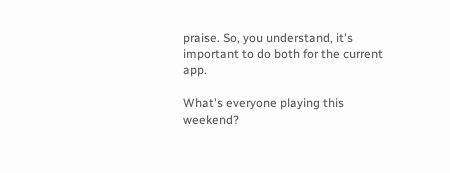praise. So, you understand, it's important to do both for the current app.

What's everyone playing this weekend?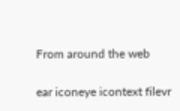From around the web

ear iconeye icontext filevr